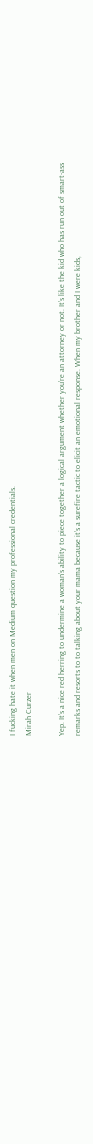I fucking hate it when men on Medium question my professional credentials.
Mirah Curzer

Yep. It’s a nice red herring to undermine a woman’s ability to piece together a logical argument whether you’re an attorney or not. It’s like the kid who has run out of smart-ass remarks and resorts to to talking about your mama because it’s a surefire tactic to elicit an emotional response. When my brother and I were kids,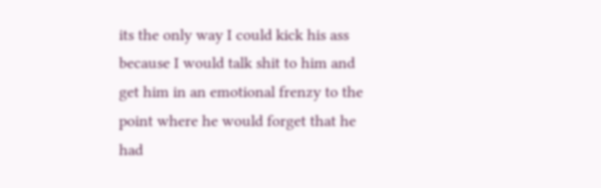its the only way I could kick his ass because I would talk shit to him and get him in an emotional frenzy to the point where he would forget that he had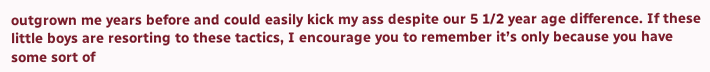outgrown me years before and could easily kick my ass despite our 5 1/2 year age difference. If these little boys are resorting to these tactics, I encourage you to remember it’s only because you have some sort of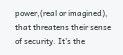power,(real or imagined), that threatens their sense of security. It’s the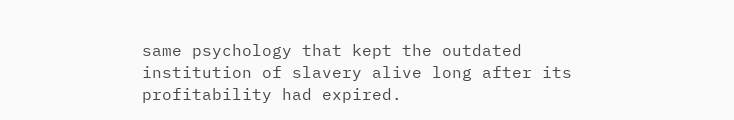same psychology that kept the outdated institution of slavery alive long after its profitability had expired.